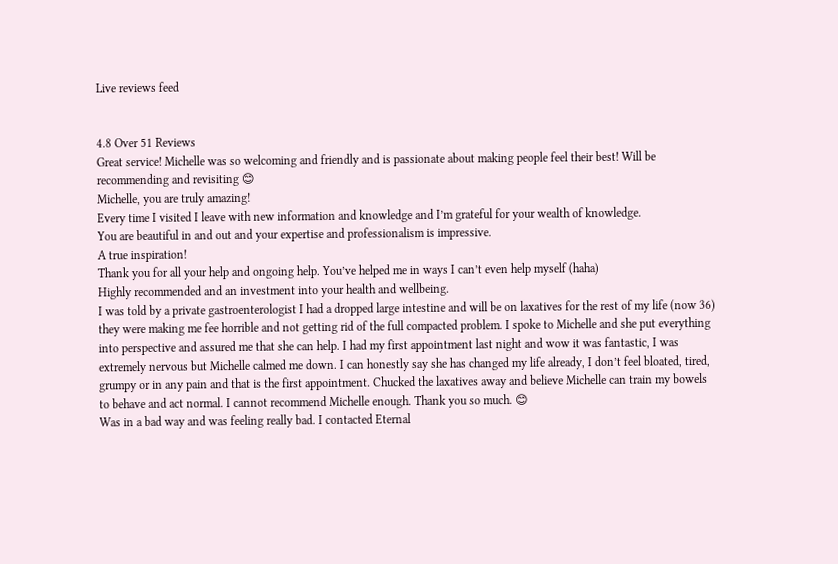Live reviews feed


4.8 Over 51 Reviews
Great service! Michelle was so welcoming and friendly and is passionate about making people feel their best! Will be recommending and revisiting 😊
Michelle, you are truly amazing!
Every time I visited I leave with new information and knowledge and I’m grateful for your wealth of knowledge.
You are beautiful in and out and your expertise and professionalism is impressive.
A true inspiration!
Thank you for all your help and ongoing help. You’ve helped me in ways I can’t even help myself (haha)
Highly recommended and an investment into your health and wellbeing.
I was told by a private gastroenterologist I had a dropped large intestine and will be on laxatives for the rest of my life (now 36) they were making me fee horrible and not getting rid of the full compacted problem. I spoke to Michelle and she put everything into perspective and assured me that she can help. I had my first appointment last night and wow it was fantastic, I was extremely nervous but Michelle calmed me down. I can honestly say she has changed my life already, I don’t feel bloated, tired, grumpy or in any pain and that is the first appointment. Chucked the laxatives away and believe Michelle can train my bowels to behave and act normal. I cannot recommend Michelle enough. Thank you so much. 😊
Was in a bad way and was feeling really bad. I contacted Eternal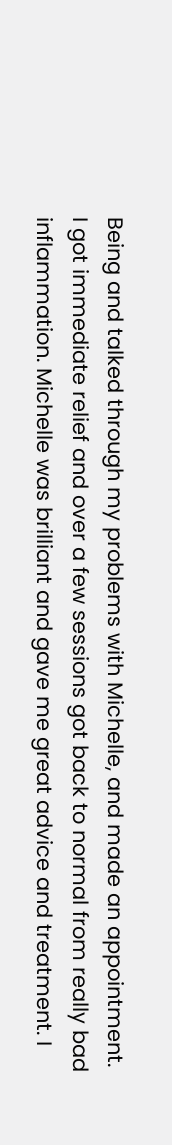Being and talked through my problems with Michelle, and made an appointment. I got immediate relief and over a few sessions got back to normal from really bad inflammation. Michelle was brilliant and gave me great advice and treatment. I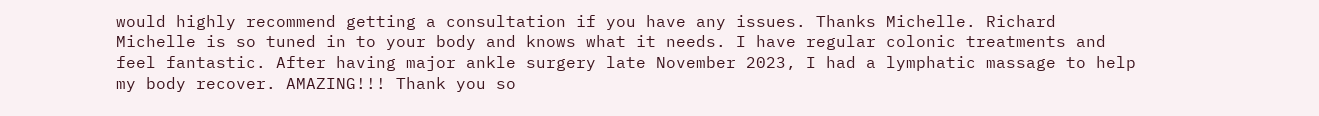would highly recommend getting a consultation if you have any issues. Thanks Michelle. Richard
Michelle is so tuned in to your body and knows what it needs. I have regular colonic treatments and feel fantastic. After having major ankle surgery late November 2023, I had a lymphatic massage to help my body recover. AMAZING!!! Thank you so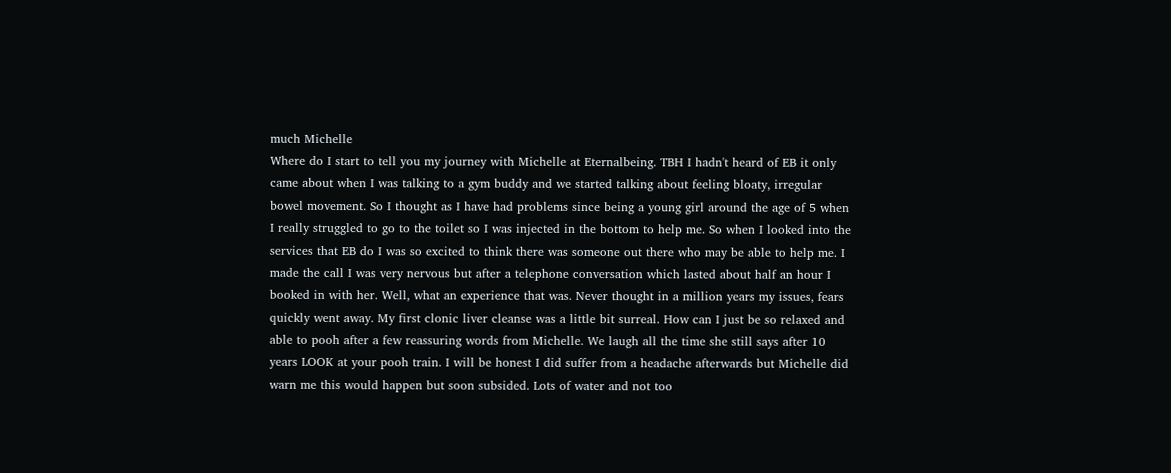much Michelle
Where do I start to tell you my journey with Michelle at Eternalbeing. TBH I hadn't heard of EB it only came about when I was talking to a gym buddy and we started talking about feeling bloaty, irregular bowel movement. So I thought as I have had problems since being a young girl around the age of 5 when I really struggled to go to the toilet so I was injected in the bottom to help me. So when I looked into the services that EB do I was so excited to think there was someone out there who may be able to help me. I made the call I was very nervous but after a telephone conversation which lasted about half an hour I booked in with her. Well, what an experience that was. Never thought in a million years my issues, fears quickly went away. My first clonic liver cleanse was a little bit surreal. How can I just be so relaxed and able to pooh after a few reassuring words from Michelle. We laugh all the time she still says after 10 years LOOK at your pooh train. I will be honest I did suffer from a headache afterwards but Michelle did warn me this would happen but soon subsided. Lots of water and not too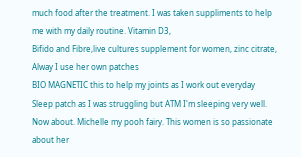much food after the treatment. I was taken suppliments to help me with my daily routine. Vitamin D3,
Bifido and Fibre,live cultures supplement for women, zinc citrate,
Alway I use her own patches
BIO MAGNETIC this to help my joints as I work out everyday
Sleep patch as I was struggling but ATM I'm sleeping very well.
Now about. Michelle my pooh fairy. This women is so passionate about her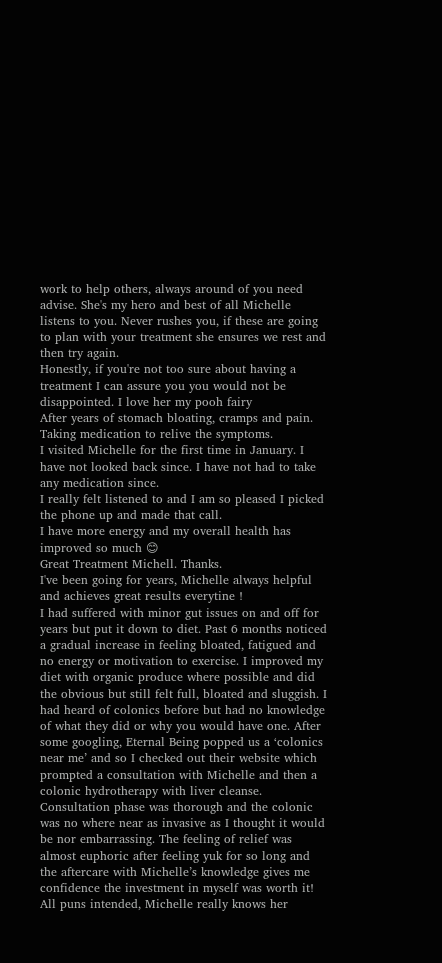work to help others, always around of you need advise. She's my hero and best of all Michelle listens to you. Never rushes you, if these are going to plan with your treatment she ensures we rest and then try again.
Honestly, if you're not too sure about having a treatment I can assure you you would not be disappointed. I love her my pooh fairy
After years of stomach bloating, cramps and pain. Taking medication to relive the symptoms.
I visited Michelle for the first time in January. I have not looked back since. I have not had to take any medication since.
I really felt listened to and I am so pleased I picked the phone up and made that call.
I have more energy and my overall health has improved so much 😊
Great Treatment Michell. Thanks.
I've been going for years, Michelle always helpful and achieves great results everytine !
I had suffered with minor gut issues on and off for years but put it down to diet. Past 6 months noticed a gradual increase in feeling bloated, fatigued and no energy or motivation to exercise. I improved my diet with organic produce where possible and did the obvious but still felt full, bloated and sluggish. I had heard of colonics before but had no knowledge of what they did or why you would have one. After some googling, Eternal Being popped us a ‘colonics near me’ and so I checked out their website which prompted a consultation with Michelle and then a colonic hydrotherapy with liver cleanse. Consultation phase was thorough and the colonic was no where near as invasive as I thought it would be nor embarrassing. The feeling of relief was almost euphoric after feeling yuk for so long and the aftercare with Michelle’s knowledge gives me confidence the investment in myself was worth it! All puns intended, Michelle really knows her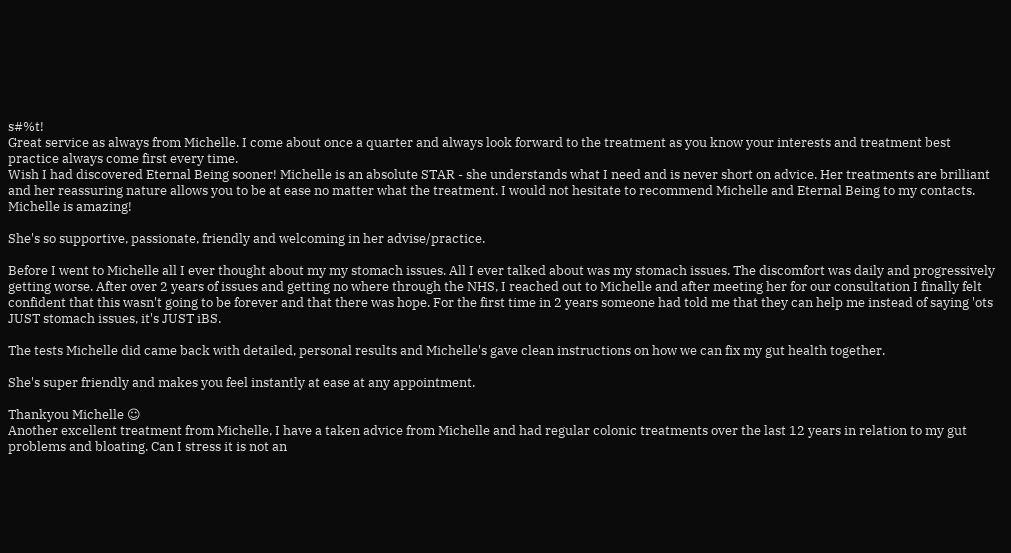s#%t!
Great service as always from Michelle. I come about once a quarter and always look forward to the treatment as you know your interests and treatment best practice always come first every time.
Wish I had discovered Eternal Being sooner! Michelle is an absolute STAR - she understands what I need and is never short on advice. Her treatments are brilliant and her reassuring nature allows you to be at ease no matter what the treatment. I would not hesitate to recommend Michelle and Eternal Being to my contacts.
Michelle is amazing!

She's so supportive, passionate, friendly and welcoming in her advise/practice.

Before I went to Michelle all I ever thought about my my stomach issues. All I ever talked about was my stomach issues. The discomfort was daily and progressively getting worse. After over 2 years of issues and getting no where through the NHS, I reached out to Michelle and after meeting her for our consultation I finally felt confident that this wasn't going to be forever and that there was hope. For the first time in 2 years someone had told me that they can help me instead of saying 'ots JUST stomach issues, it's JUST iBS.

The tests Michelle did came back with detailed, personal results and Michelle's gave clean instructions on how we can fix my gut health together.

She's super friendly and makes you feel instantly at ease at any appointment.

Thankyou Michelle ☺
Another excellent treatment from Michelle, I have a taken advice from Michelle and had regular colonic treatments over the last 12 years in relation to my gut problems and bloating. Can I stress it is not an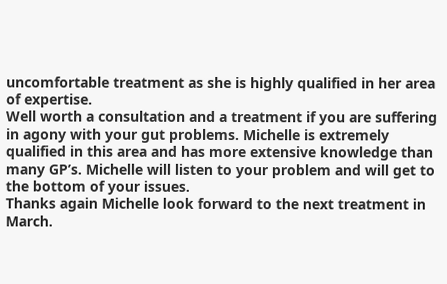uncomfortable treatment as she is highly qualified in her area of expertise.
Well worth a consultation and a treatment if you are suffering in agony with your gut problems. Michelle is extremely qualified in this area and has more extensive knowledge than many GP’s. Michelle will listen to your problem and will get to the bottom of your issues.
Thanks again Michelle look forward to the next treatment in March.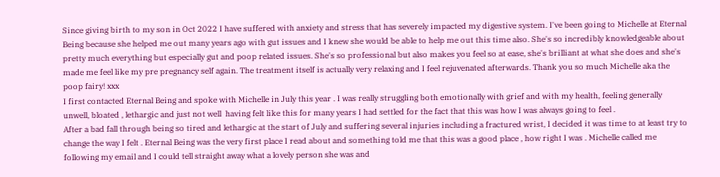Since giving birth to my son in Oct 2022 I have suffered with anxiety and stress that has severely impacted my digestive system. I've been going to Michelle at Eternal Being because she helped me out many years ago with gut issues and I knew she would be able to help me out this time also. She's so incredibly knowledgeable about pretty much everything but especially gut and poop related issues. She's so professional but also makes you feel so at ease, she's brilliant at what she does and she's made me feel like my pre pregnancy self again. The treatment itself is actually very relaxing and I feel rejuvenated afterwards. Thank you so much Michelle aka the poop fairy! xxx
I first contacted Eternal Being and spoke with Michelle in July this year . I was really struggling both emotionally with grief and with my health, feeling generally unwell, bloated , lethargic and just not well  having felt like this for many years I had settled for the fact that this was how I was always going to feel .
After a bad fall through being so tired and lethargic at the start of July and suffering several injuries including a fractured wrist, I decided it was time to at least try to change the way I felt . Eternal Being was the very first place I read about and something told me that this was a good place , how right I was . Michelle called me following my email and I could tell straight away what a lovely person she was and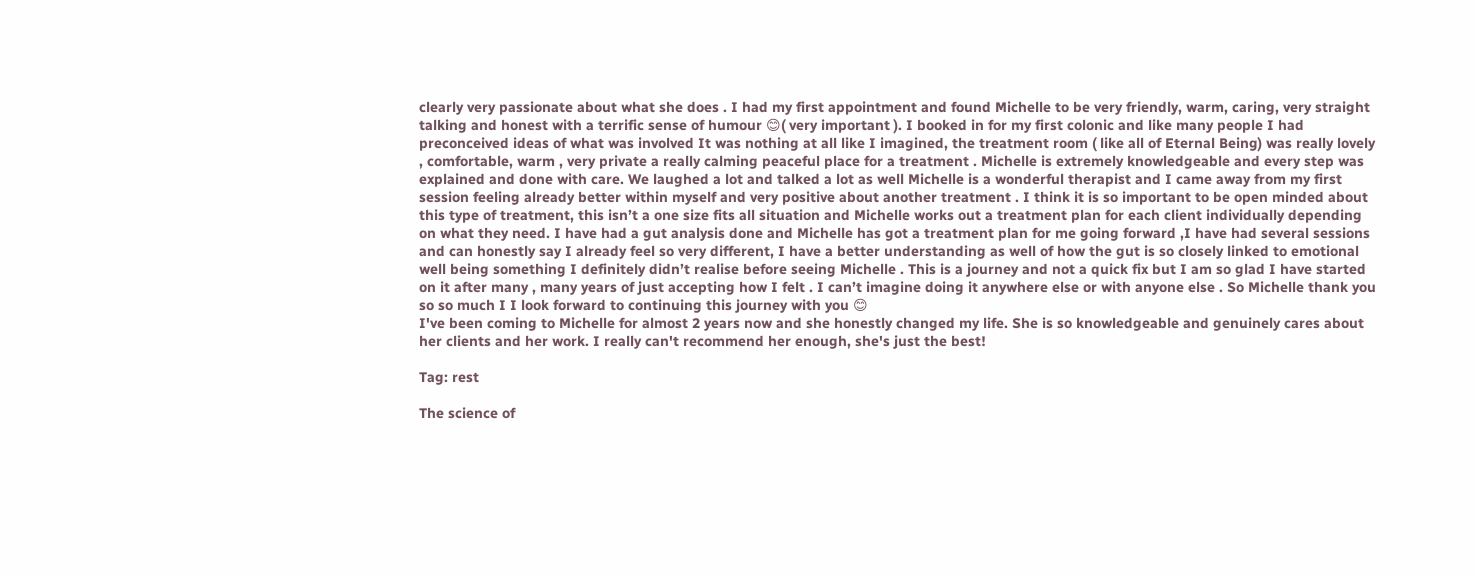clearly very passionate about what she does . I had my first appointment and found Michelle to be very friendly, warm, caring, very straight talking and honest with a terrific sense of humour 😊( very important ). I booked in for my first colonic and like many people I had preconceived ideas of what was involved It was nothing at all like I imagined, the treatment room ( like all of Eternal Being) was really lovely , comfortable, warm , very private a really calming peaceful place for a treatment . Michelle is extremely knowledgeable and every step was explained and done with care. We laughed a lot and talked a lot as well Michelle is a wonderful therapist and I came away from my first session feeling already better within myself and very positive about another treatment . I think it is so important to be open minded about this type of treatment, this isn’t a one size fits all situation and Michelle works out a treatment plan for each client individually depending on what they need. I have had a gut analysis done and Michelle has got a treatment plan for me going forward ,I have had several sessions and can honestly say I already feel so very different, I have a better understanding as well of how the gut is so closely linked to emotional well being something I definitely didn’t realise before seeing Michelle . This is a journey and not a quick fix but I am so glad I have started on it after many , many years of just accepting how I felt . I can’t imagine doing it anywhere else or with anyone else . So Michelle thank you so so much I I look forward to continuing this journey with you 😊
I've been coming to Michelle for almost 2 years now and she honestly changed my life. She is so knowledgeable and genuinely cares about her clients and her work. I really can't recommend her enough, she's just the best!

Tag: rest

The science of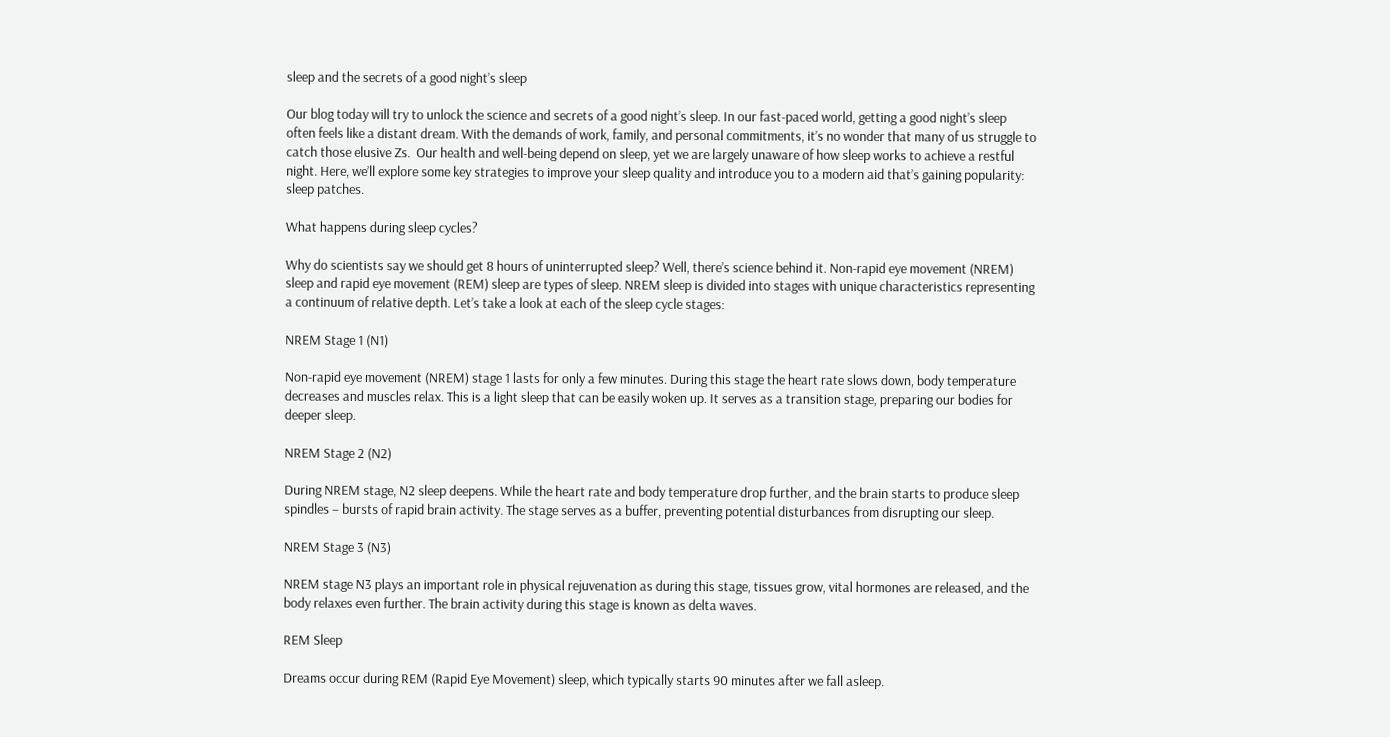sleep and the secrets of a good night’s sleep

Our blog today will try to unlock the science and secrets of a good night’s sleep. In our fast-paced world, getting a good night’s sleep often feels like a distant dream. With the demands of work, family, and personal commitments, it’s no wonder that many of us struggle to catch those elusive Zs.  Our health and well-being depend on sleep, yet we are largely unaware of how sleep works to achieve a restful night. Here, we’ll explore some key strategies to improve your sleep quality and introduce you to a modern aid that’s gaining popularity: sleep patches.

What happens during sleep cycles?

Why do scientists say we should get 8 hours of uninterrupted sleep? Well, there’s science behind it. Non-rapid eye movement (NREM) sleep and rapid eye movement (REM) sleep are types of sleep. NREM sleep is divided into stages with unique characteristics representing a continuum of relative depth. Let’s take a look at each of the sleep cycle stages:

NREM Stage 1 (N1)

Non-rapid eye movement (NREM) stage 1 lasts for only a few minutes. During this stage the heart rate slows down, body temperature decreases and muscles relax. This is a light sleep that can be easily woken up. It serves as a transition stage, preparing our bodies for deeper sleep.

NREM Stage 2 (N2)

During NREM stage, N2 sleep deepens. While the heart rate and body temperature drop further, and the brain starts to produce sleep spindles – bursts of rapid brain activity. The stage serves as a buffer, preventing potential disturbances from disrupting our sleep.

NREM Stage 3 (N3)

NREM stage N3 plays an important role in physical rejuvenation as during this stage, tissues grow, vital hormones are released, and the body relaxes even further. The brain activity during this stage is known as delta waves.

REM Sleep

Dreams occur during REM (Rapid Eye Movement) sleep, which typically starts 90 minutes after we fall asleep.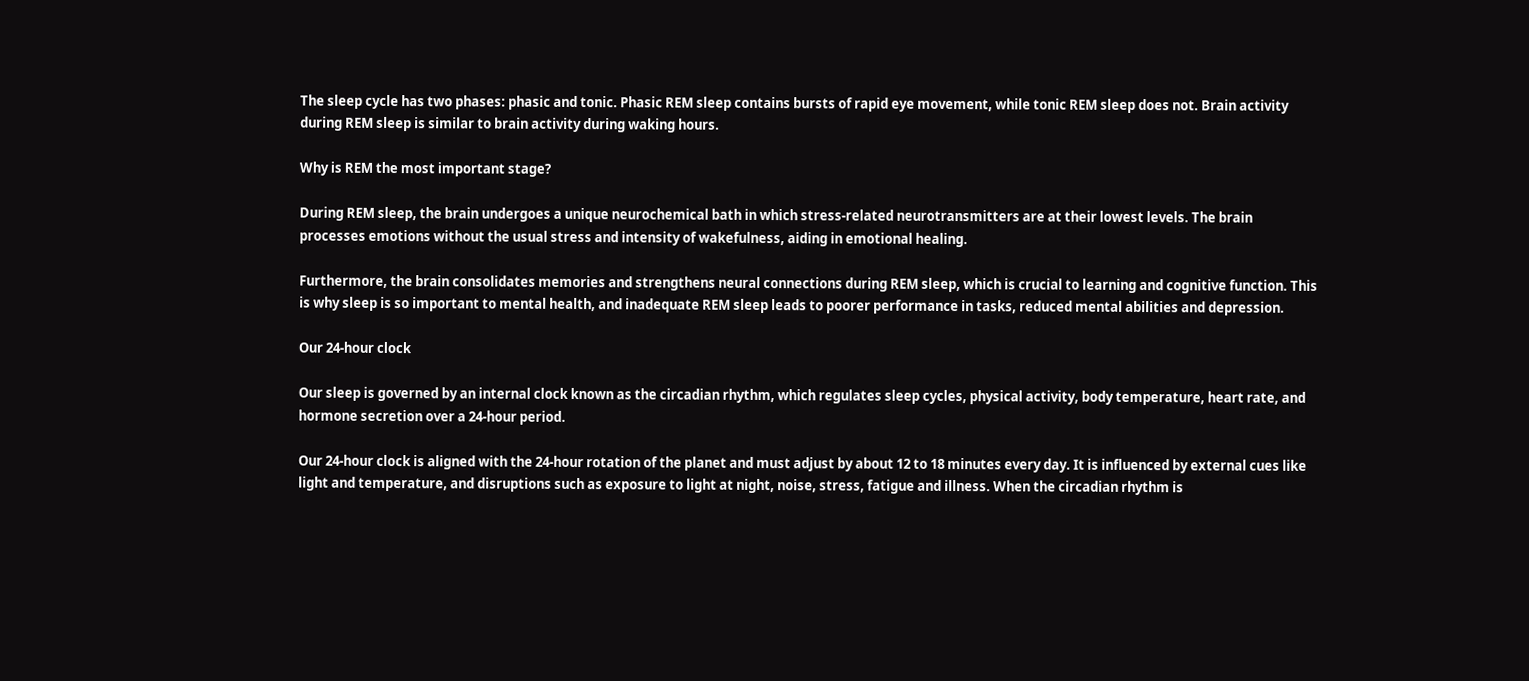The sleep cycle has two phases: phasic and tonic. Phasic REM sleep contains bursts of rapid eye movement, while tonic REM sleep does not. Brain activity during REM sleep is similar to brain activity during waking hours.

Why is REM the most important stage?

During REM sleep, the brain undergoes a unique neurochemical bath in which stress-related neurotransmitters are at their lowest levels. The brain processes emotions without the usual stress and intensity of wakefulness, aiding in emotional healing.

Furthermore, the brain consolidates memories and strengthens neural connections during REM sleep, which is crucial to learning and cognitive function. This is why sleep is so important to mental health, and inadequate REM sleep leads to poorer performance in tasks, reduced mental abilities and depression.

Our 24-hour clock

Our sleep is governed by an internal clock known as the circadian rhythm, which regulates sleep cycles, physical activity, body temperature, heart rate, and hormone secretion over a 24-hour period.

Our 24-hour clock is aligned with the 24-hour rotation of the planet and must adjust by about 12 to 18 minutes every day. It is influenced by external cues like light and temperature, and disruptions such as exposure to light at night, noise, stress, fatigue and illness. When the circadian rhythm is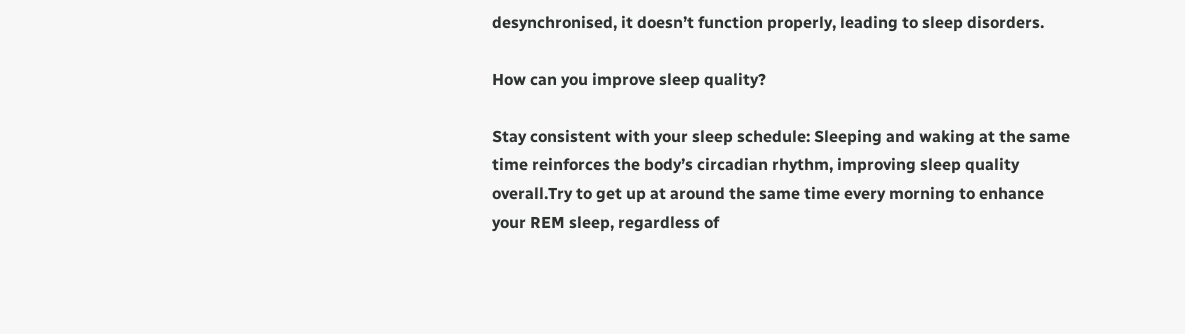desynchronised, it doesn’t function properly, leading to sleep disorders.

How can you improve sleep quality?

Stay consistent with your sleep schedule: Sleeping and waking at the same time reinforces the body’s circadian rhythm, improving sleep quality overall.Try to get up at around the same time every morning to enhance your REM sleep, regardless of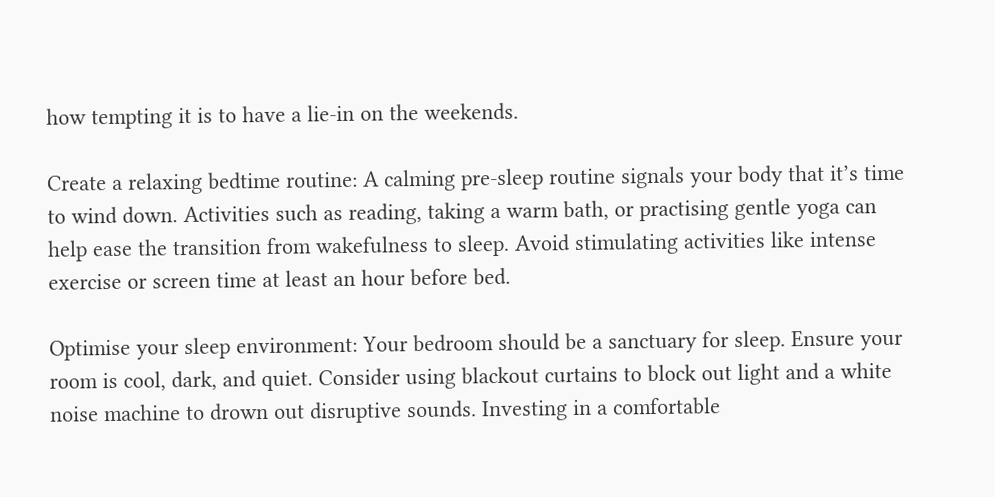how tempting it is to have a lie-in on the weekends.

Create a relaxing bedtime routine: A calming pre-sleep routine signals your body that it’s time to wind down. Activities such as reading, taking a warm bath, or practising gentle yoga can help ease the transition from wakefulness to sleep. Avoid stimulating activities like intense exercise or screen time at least an hour before bed.

Optimise your sleep environment: Your bedroom should be a sanctuary for sleep. Ensure your room is cool, dark, and quiet. Consider using blackout curtains to block out light and a white noise machine to drown out disruptive sounds. Investing in a comfortable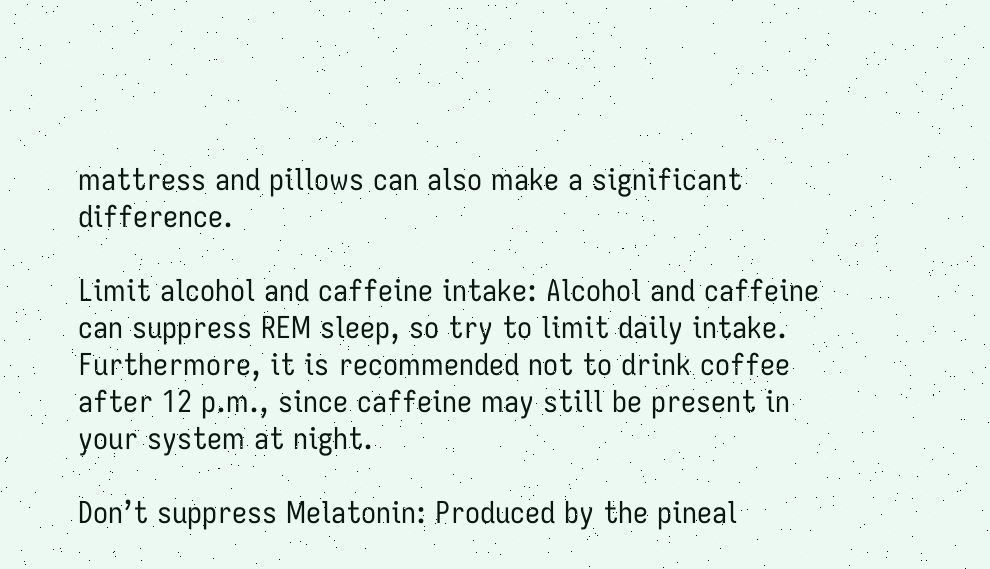mattress and pillows can also make a significant difference.

Limit alcohol and caffeine intake: Alcohol and caffeine can suppress REM sleep, so try to limit daily intake. Furthermore, it is recommended not to drink coffee after 12 p.m., since caffeine may still be present in your system at night.

Don’t suppress Melatonin: Produced by the pineal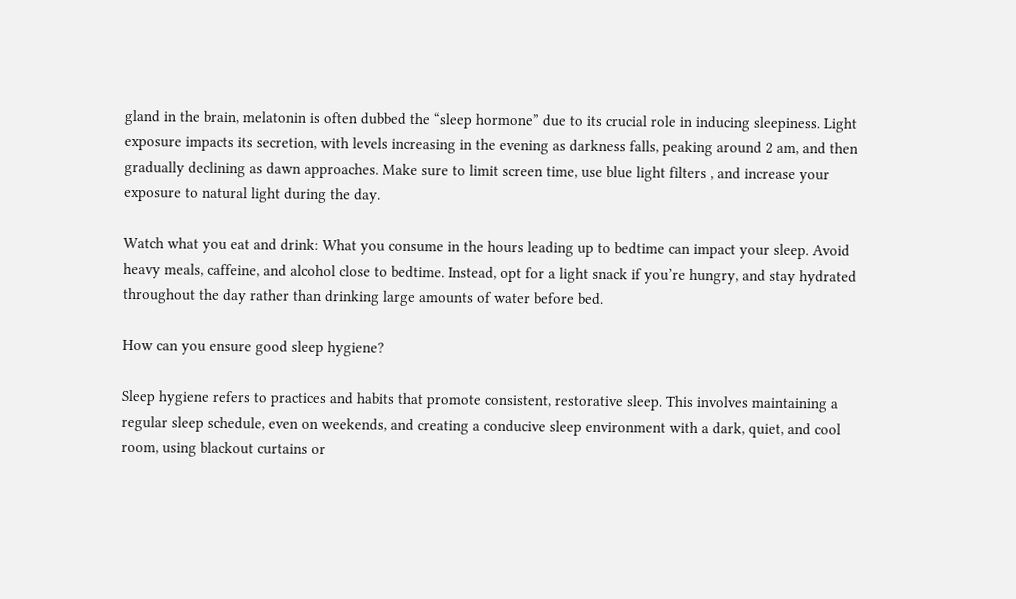gland in the brain, melatonin is often dubbed the “sleep hormone” due to its crucial role in inducing sleepiness. Light exposure impacts its secretion, with levels increasing in the evening as darkness falls, peaking around 2 am, and then gradually declining as dawn approaches. Make sure to limit screen time, use blue light filters , and increase your exposure to natural light during the day.

Watch what you eat and drink: What you consume in the hours leading up to bedtime can impact your sleep. Avoid heavy meals, caffeine, and alcohol close to bedtime. Instead, opt for a light snack if you’re hungry, and stay hydrated throughout the day rather than drinking large amounts of water before bed.

How can you ensure good sleep hygiene?

Sleep hygiene refers to practices and habits that promote consistent, restorative sleep. This involves maintaining a regular sleep schedule, even on weekends, and creating a conducive sleep environment with a dark, quiet, and cool room, using blackout curtains or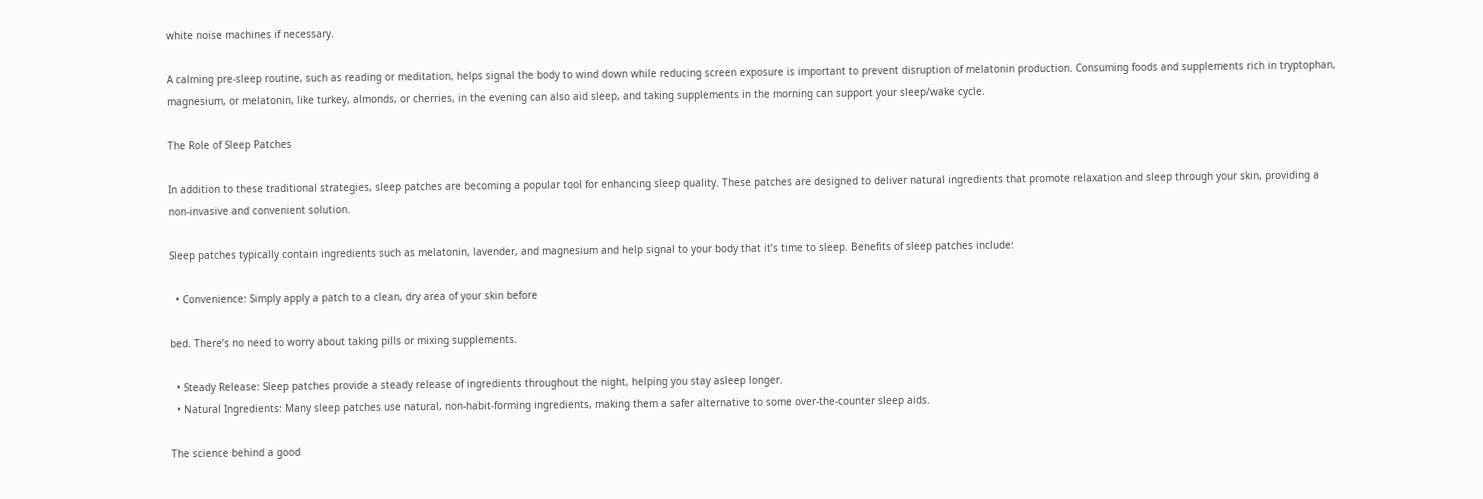white noise machines if necessary.

A calming pre-sleep routine, such as reading or meditation, helps signal the body to wind down while reducing screen exposure is important to prevent disruption of melatonin production. Consuming foods and supplements rich in tryptophan, magnesium, or melatonin, like turkey, almonds, or cherries, in the evening can also aid sleep, and taking supplements in the morning can support your sleep/wake cycle.

The Role of Sleep Patches

In addition to these traditional strategies, sleep patches are becoming a popular tool for enhancing sleep quality. These patches are designed to deliver natural ingredients that promote relaxation and sleep through your skin, providing a non-invasive and convenient solution.

Sleep patches typically contain ingredients such as melatonin, lavender, and magnesium and help signal to your body that it’s time to sleep. Benefits of sleep patches include:

  • Convenience: Simply apply a patch to a clean, dry area of your skin before

bed. There’s no need to worry about taking pills or mixing supplements.

  • Steady Release: Sleep patches provide a steady release of ingredients throughout the night, helping you stay asleep longer.
  • Natural Ingredients: Many sleep patches use natural, non-habit-forming ingredients, making them a safer alternative to some over-the-counter sleep aids.

The science behind a good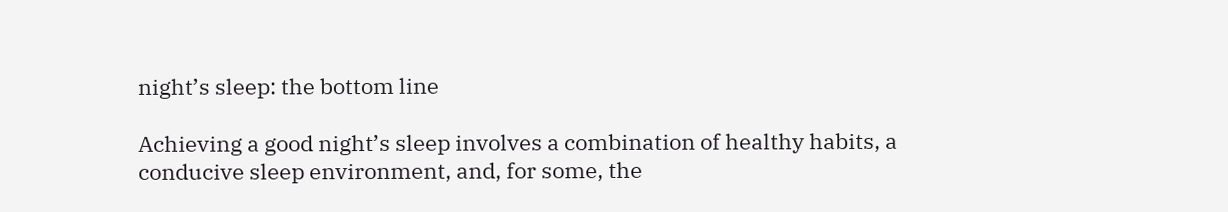night’s sleep: the bottom line

Achieving a good night’s sleep involves a combination of healthy habits, a conducive sleep environment, and, for some, the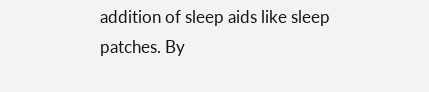addition of sleep aids like sleep patches. By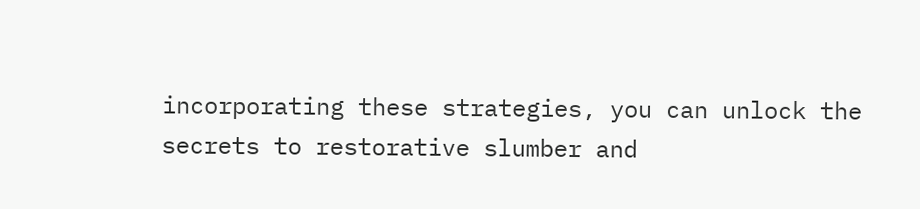incorporating these strategies, you can unlock the secrets to restorative slumber and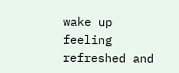wake up feeling refreshed and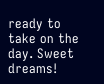ready to take on the day. Sweet dreams!